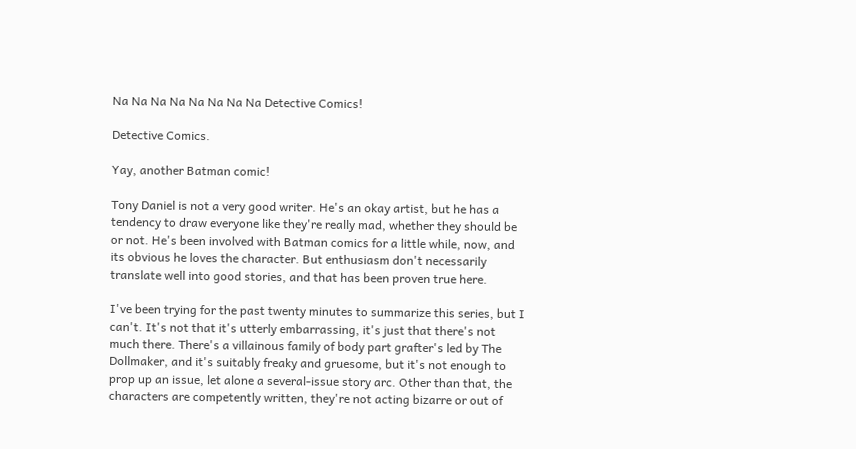Na Na Na Na Na Na Na Na Detective Comics!

Detective Comics.

Yay, another Batman comic!

Tony Daniel is not a very good writer. He's an okay artist, but he has a tendency to draw everyone like they're really mad, whether they should be or not. He's been involved with Batman comics for a little while, now, and its obvious he loves the character. But enthusiasm don't necessarily translate well into good stories, and that has been proven true here.

I've been trying for the past twenty minutes to summarize this series, but I can't. It's not that it's utterly embarrassing, it's just that there's not much there. There's a villainous family of body part grafter's led by The Dollmaker, and it's suitably freaky and gruesome, but it's not enough to prop up an issue, let alone a several-issue story arc. Other than that, the characters are competently written, they're not acting bizarre or out of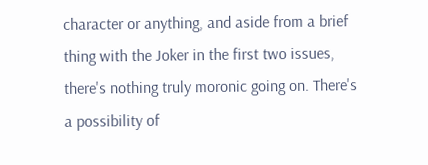character or anything, and aside from a brief thing with the Joker in the first two issues, there's nothing truly moronic going on. There's a possibility of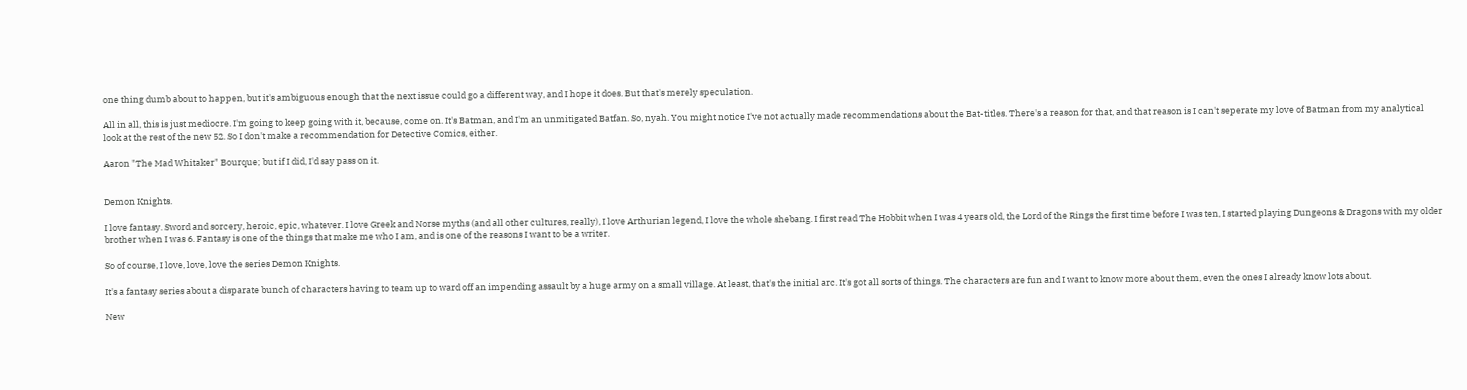one thing dumb about to happen, but it's ambiguous enough that the next issue could go a different way, and I hope it does. But that's merely speculation.

All in all, this is just mediocre. I'm going to keep going with it, because, come on. It's Batman, and I'm an unmitigated Batfan. So, nyah. You might notice I've not actually made recommendations about the Bat-titles. There's a reason for that, and that reason is I can't seperate my love of Batman from my analytical look at the rest of the new 52. So I don't make a recommendation for Detective Comics, either.

Aaron "The Mad Whitaker" Bourque; but if I did, I'd say pass on it.


Demon Knights.

I love fantasy. Sword and sorcery, heroic, epic, whatever. I love Greek and Norse myths (and all other cultures, really), I love Arthurian legend, I love the whole shebang. I first read The Hobbit when I was 4 years old, the Lord of the Rings the first time before I was ten, I started playing Dungeons & Dragons with my older brother when I was 6. Fantasy is one of the things that make me who I am, and is one of the reasons I want to be a writer.

So of course, I love, love, love the series Demon Knights.

It's a fantasy series about a disparate bunch of characters having to team up to ward off an impending assault by a huge army on a small village. At least, that's the initial arc. It's got all sorts of things. The characters are fun and I want to know more about them, even the ones I already know lots about.

New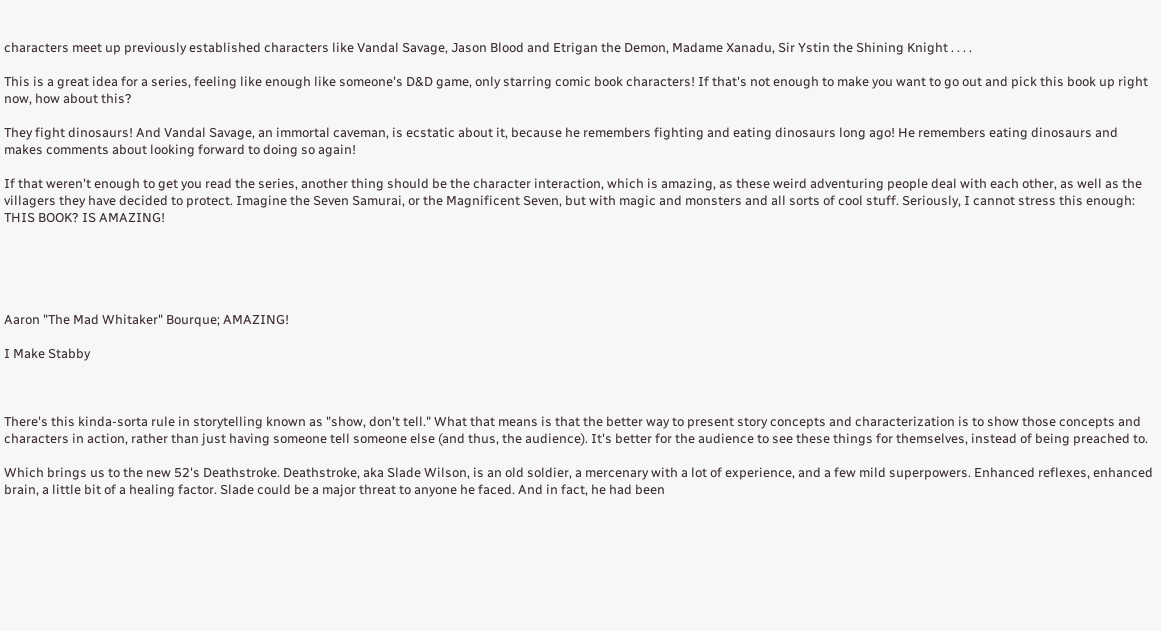characters meet up previously established characters like Vandal Savage, Jason Blood and Etrigan the Demon, Madame Xanadu, Sir Ystin the Shining Knight . . . .

This is a great idea for a series, feeling like enough like someone's D&D game, only starring comic book characters! If that's not enough to make you want to go out and pick this book up right now, how about this?

They fight dinosaurs! And Vandal Savage, an immortal caveman, is ecstatic about it, because he remembers fighting and eating dinosaurs long ago! He remembers eating dinosaurs and makes comments about looking forward to doing so again!

If that weren't enough to get you read the series, another thing should be the character interaction, which is amazing, as these weird adventuring people deal with each other, as well as the villagers they have decided to protect. Imagine the Seven Samurai, or the Magnificent Seven, but with magic and monsters and all sorts of cool stuff. Seriously, I cannot stress this enough: THIS BOOK? IS AMAZING!





Aaron "The Mad Whitaker" Bourque; AMAZING!

I Make Stabby



There's this kinda-sorta rule in storytelling known as "show, don't tell." What that means is that the better way to present story concepts and characterization is to show those concepts and characters in action, rather than just having someone tell someone else (and thus, the audience). It's better for the audience to see these things for themselves, instead of being preached to.

Which brings us to the new 52's Deathstroke. Deathstroke, aka Slade Wilson, is an old soldier, a mercenary with a lot of experience, and a few mild superpowers. Enhanced reflexes, enhanced brain, a little bit of a healing factor. Slade could be a major threat to anyone he faced. And in fact, he had been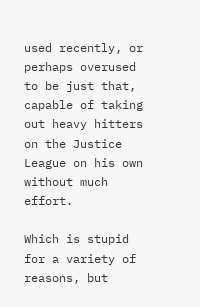used recently, or perhaps overused to be just that, capable of taking out heavy hitters on the Justice League on his own without much effort.

Which is stupid for a variety of reasons, but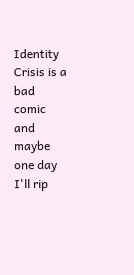Identity Crisis is a bad comic and maybe one day I'll rip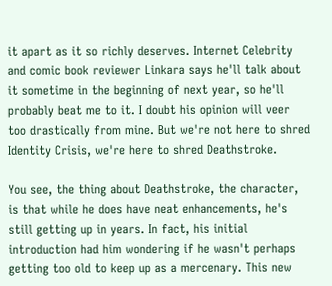it apart as it so richly deserves. Internet Celebrity and comic book reviewer Linkara says he'll talk about it sometime in the beginning of next year, so he'll probably beat me to it. I doubt his opinion will veer too drastically from mine. But we're not here to shred Identity Crisis, we're here to shred Deathstroke.

You see, the thing about Deathstroke, the character, is that while he does have neat enhancements, he's still getting up in years. In fact, his initial introduction had him wondering if he wasn't perhaps getting too old to keep up as a mercenary. This new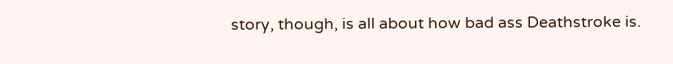story, though, is all about how bad ass Deathstroke is.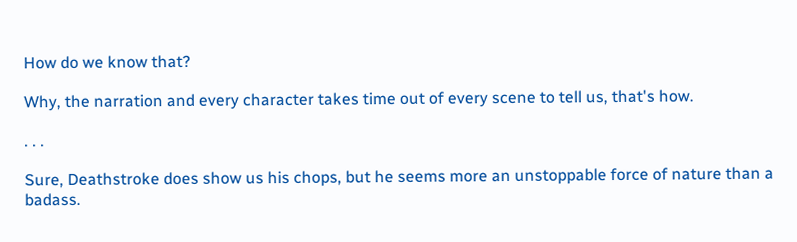How do we know that?

Why, the narration and every character takes time out of every scene to tell us, that's how.

. . .

Sure, Deathstroke does show us his chops, but he seems more an unstoppable force of nature than a badass.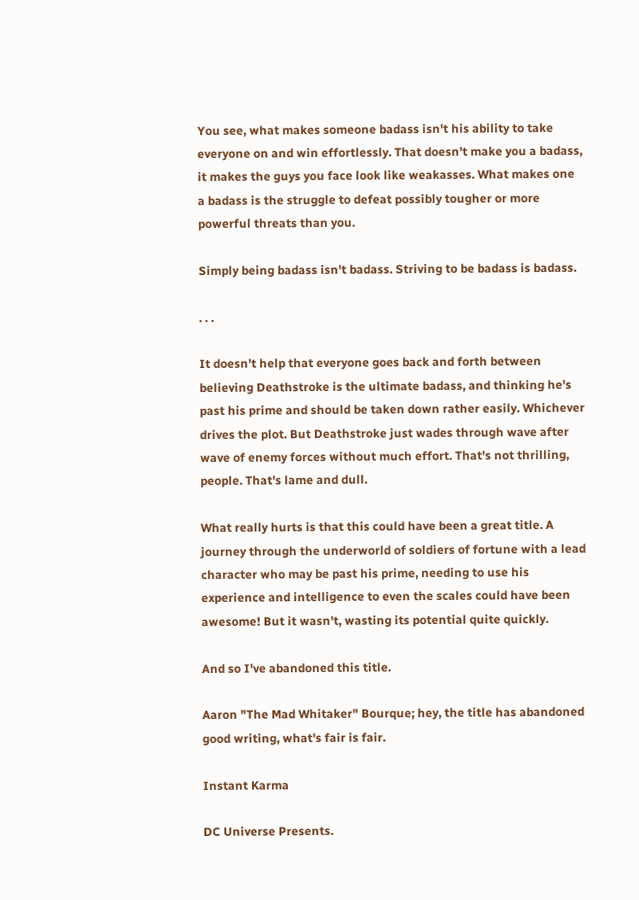You see, what makes someone badass isn't his ability to take everyone on and win effortlessly. That doesn't make you a badass, it makes the guys you face look like weakasses. What makes one a badass is the struggle to defeat possibly tougher or more powerful threats than you.

Simply being badass isn't badass. Striving to be badass is badass.

. . .

It doesn't help that everyone goes back and forth between believing Deathstroke is the ultimate badass, and thinking he's past his prime and should be taken down rather easily. Whichever drives the plot. But Deathstroke just wades through wave after wave of enemy forces without much effort. That's not thrilling, people. That's lame and dull.

What really hurts is that this could have been a great title. A journey through the underworld of soldiers of fortune with a lead character who may be past his prime, needing to use his experience and intelligence to even the scales could have been awesome! But it wasn't, wasting its potential quite quickly.

And so I've abandoned this title.

Aaron "The Mad Whitaker" Bourque; hey, the title has abandoned good writing, what's fair is fair.

Instant Karma

DC Universe Presents.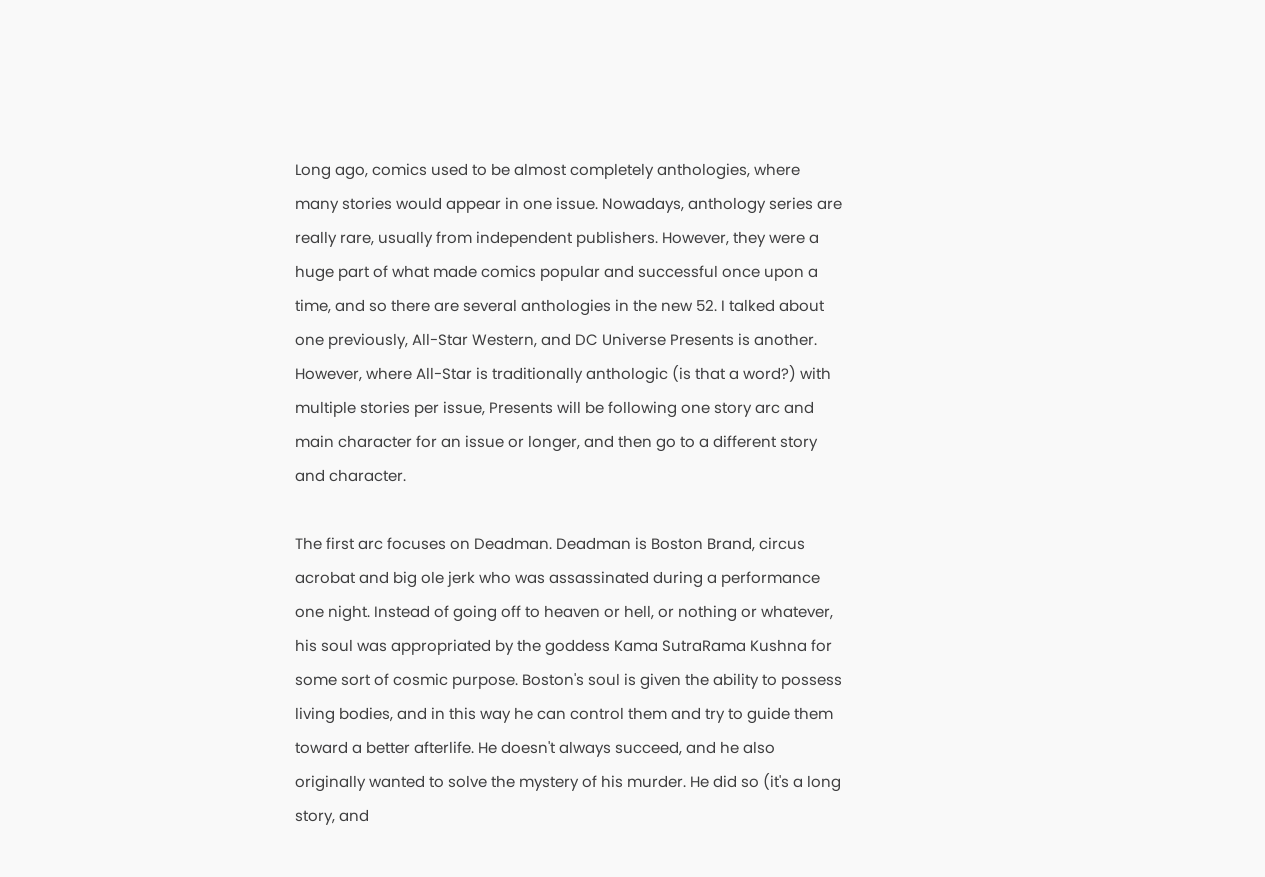Long ago, comics used to be almost completely anthologies, where many stories would appear in one issue. Nowadays, anthology series are really rare, usually from independent publishers. However, they were a huge part of what made comics popular and successful once upon a time, and so there are several anthologies in the new 52. I talked about one previously, All-Star Western, and DC Universe Presents is another. However, where All-Star is traditionally anthologic (is that a word?) with multiple stories per issue, Presents will be following one story arc and main character for an issue or longer, and then go to a different story and character.

The first arc focuses on Deadman. Deadman is Boston Brand, circus acrobat and big ole jerk who was assassinated during a performance one night. Instead of going off to heaven or hell, or nothing or whatever, his soul was appropriated by the goddess Kama SutraRama Kushna for some sort of cosmic purpose. Boston's soul is given the ability to possess living bodies, and in this way he can control them and try to guide them toward a better afterlife. He doesn't always succeed, and he also originally wanted to solve the mystery of his murder. He did so (it's a long story, and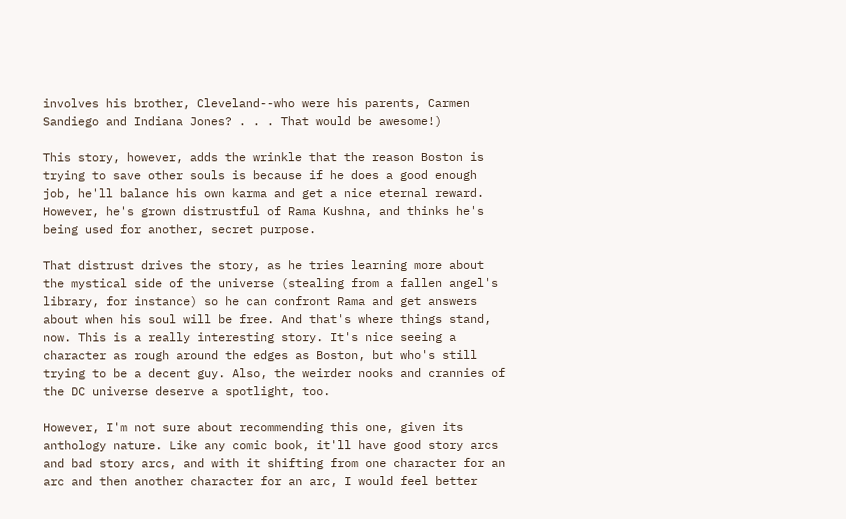involves his brother, Cleveland--who were his parents, Carmen Sandiego and Indiana Jones? . . . That would be awesome!)

This story, however, adds the wrinkle that the reason Boston is trying to save other souls is because if he does a good enough job, he'll balance his own karma and get a nice eternal reward. However, he's grown distrustful of Rama Kushna, and thinks he's being used for another, secret purpose.

That distrust drives the story, as he tries learning more about the mystical side of the universe (stealing from a fallen angel's library, for instance) so he can confront Rama and get answers about when his soul will be free. And that's where things stand, now. This is a really interesting story. It's nice seeing a character as rough around the edges as Boston, but who's still trying to be a decent guy. Also, the weirder nooks and crannies of the DC universe deserve a spotlight, too.

However, I'm not sure about recommending this one, given its anthology nature. Like any comic book, it'll have good story arcs and bad story arcs, and with it shifting from one character for an arc and then another character for an arc, I would feel better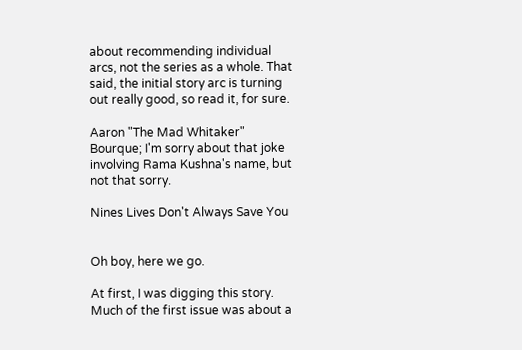about recommending individual arcs, not the series as a whole. That said, the initial story arc is turning out really good, so read it, for sure.

Aaron "The Mad Whitaker" Bourque; I'm sorry about that joke involving Rama Kushna's name, but not that sorry.

Nines Lives Don't Always Save You


Oh boy, here we go.

At first, I was digging this story. Much of the first issue was about a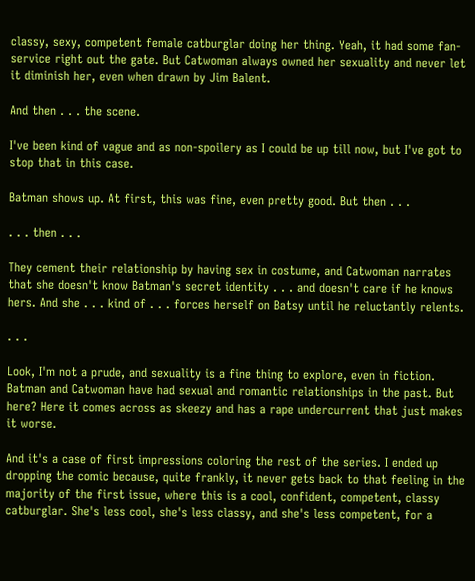classy, sexy, competent female catburglar doing her thing. Yeah, it had some fan-service right out the gate. But Catwoman always owned her sexuality and never let it diminish her, even when drawn by Jim Balent.

And then . . . the scene.

I've been kind of vague and as non-spoilery as I could be up till now, but I've got to stop that in this case.

Batman shows up. At first, this was fine, even pretty good. But then . . .

. . . then . . .

They cement their relationship by having sex in costume, and Catwoman narrates that she doesn't know Batman's secret identity . . . and doesn't care if he knows hers. And she . . . kind of . . . forces herself on Batsy until he reluctantly relents.

. . .

Look, I'm not a prude, and sexuality is a fine thing to explore, even in fiction. Batman and Catwoman have had sexual and romantic relationships in the past. But here? Here it comes across as skeezy and has a rape undercurrent that just makes it worse.

And it's a case of first impressions coloring the rest of the series. I ended up dropping the comic because, quite frankly, it never gets back to that feeling in the majority of the first issue, where this is a cool, confident, competent, classy catburglar. She's less cool, she's less classy, and she's less competent, for a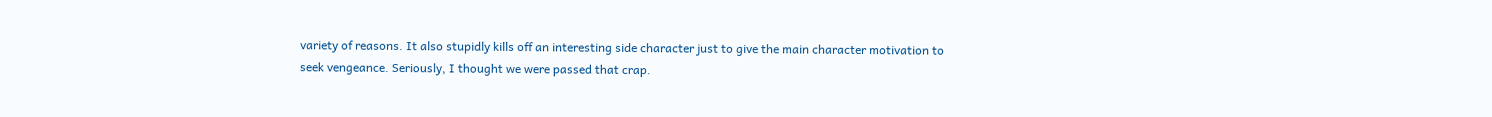variety of reasons. It also stupidly kills off an interesting side character just to give the main character motivation to seek vengeance. Seriously, I thought we were passed that crap.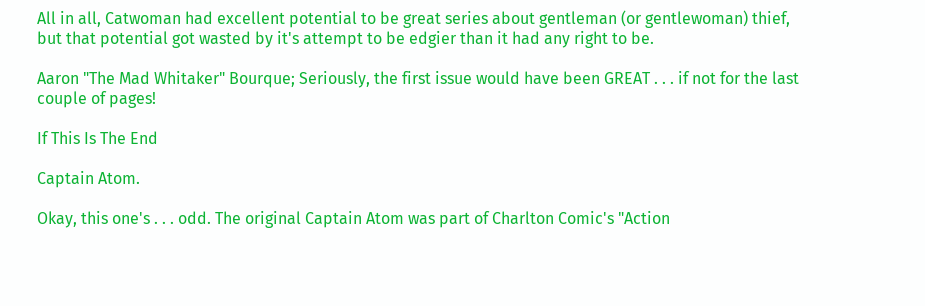All in all, Catwoman had excellent potential to be great series about gentleman (or gentlewoman) thief, but that potential got wasted by it's attempt to be edgier than it had any right to be.

Aaron "The Mad Whitaker" Bourque; Seriously, the first issue would have been GREAT . . . if not for the last couple of pages!

If This Is The End

Captain Atom.

Okay, this one's . . . odd. The original Captain Atom was part of Charlton Comic's "Action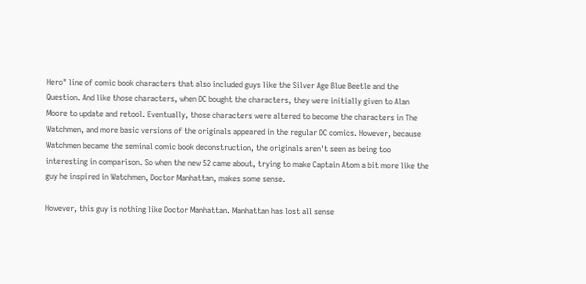Hero" line of comic book characters that also included guys like the Silver Age Blue Beetle and the Question. And like those characters, when DC bought the characters, they were initially given to Alan Moore to update and retool. Eventually, those characters were altered to become the characters in The Watchmen, and more basic versions of the originals appeared in the regular DC comics. However, because Watchmen became the seminal comic book deconstruction, the originals aren't seen as being too interesting in comparison. So when the new 52 came about, trying to make Captain Atom a bit more like the guy he inspired in Watchmen, Doctor Manhattan, makes some sense.

However, this guy is nothing like Doctor Manhattan. Manhattan has lost all sense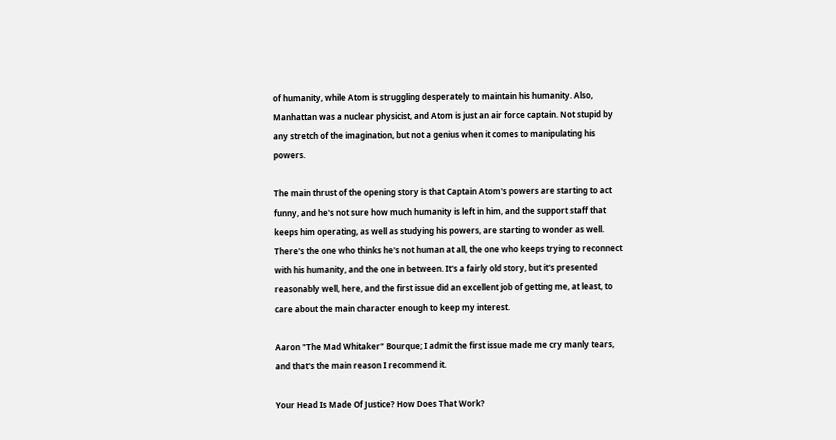of humanity, while Atom is struggling desperately to maintain his humanity. Also, Manhattan was a nuclear physicist, and Atom is just an air force captain. Not stupid by any stretch of the imagination, but not a genius when it comes to manipulating his powers.

The main thrust of the opening story is that Captain Atom's powers are starting to act funny, and he's not sure how much humanity is left in him, and the support staff that keeps him operating, as well as studying his powers, are starting to wonder as well. There's the one who thinks he's not human at all, the one who keeps trying to reconnect with his humanity, and the one in between. It's a fairly old story, but it's presented reasonably well, here, and the first issue did an excellent job of getting me, at least, to care about the main character enough to keep my interest.

Aaron "The Mad Whitaker" Bourque; I admit the first issue made me cry manly tears, and that's the main reason I recommend it.

Your Head Is Made Of Justice? How Does That Work?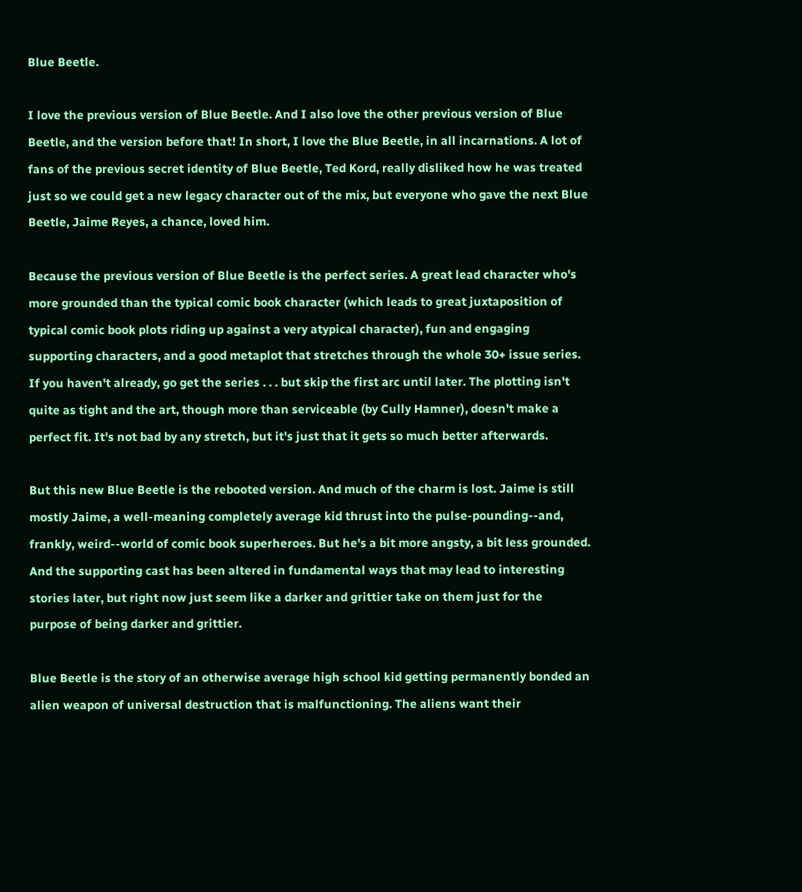Blue Beetle.

I love the previous version of Blue Beetle. And I also love the other previous version of Blue Beetle, and the version before that! In short, I love the Blue Beetle, in all incarnations. A lot of fans of the previous secret identity of Blue Beetle, Ted Kord, really disliked how he was treated just so we could get a new legacy character out of the mix, but everyone who gave the next Blue Beetle, Jaime Reyes, a chance, loved him.

Because the previous version of Blue Beetle is the perfect series. A great lead character who's more grounded than the typical comic book character (which leads to great juxtaposition of typical comic book plots riding up against a very atypical character), fun and engaging supporting characters, and a good metaplot that stretches through the whole 30+ issue series. If you haven't already, go get the series . . . but skip the first arc until later. The plotting isn't quite as tight and the art, though more than serviceable (by Cully Hamner), doesn't make a perfect fit. It's not bad by any stretch, but it's just that it gets so much better afterwards.

But this new Blue Beetle is the rebooted version. And much of the charm is lost. Jaime is still mostly Jaime, a well-meaning completely average kid thrust into the pulse-pounding--and, frankly, weird--world of comic book superheroes. But he's a bit more angsty, a bit less grounded. And the supporting cast has been altered in fundamental ways that may lead to interesting stories later, but right now just seem like a darker and grittier take on them just for the purpose of being darker and grittier.

Blue Beetle is the story of an otherwise average high school kid getting permanently bonded an alien weapon of universal destruction that is malfunctioning. The aliens want their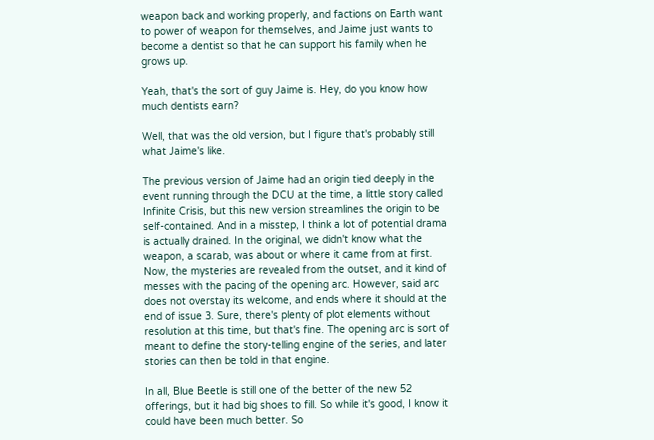weapon back and working properly, and factions on Earth want to power of weapon for themselves, and Jaime just wants to become a dentist so that he can support his family when he grows up.

Yeah, that's the sort of guy Jaime is. Hey, do you know how much dentists earn?

Well, that was the old version, but I figure that's probably still what Jaime's like.

The previous version of Jaime had an origin tied deeply in the event running through the DCU at the time, a little story called Infinite Crisis, but this new version streamlines the origin to be self-contained. And in a misstep, I think a lot of potential drama is actually drained. In the original, we didn't know what the weapon, a scarab, was about or where it came from at first. Now, the mysteries are revealed from the outset, and it kind of messes with the pacing of the opening arc. However, said arc does not overstay its welcome, and ends where it should at the end of issue 3. Sure, there's plenty of plot elements without resolution at this time, but that's fine. The opening arc is sort of meant to define the story-telling engine of the series, and later stories can then be told in that engine.

In all, Blue Beetle is still one of the better of the new 52 offerings, but it had big shoes to fill. So while it's good, I know it could have been much better. So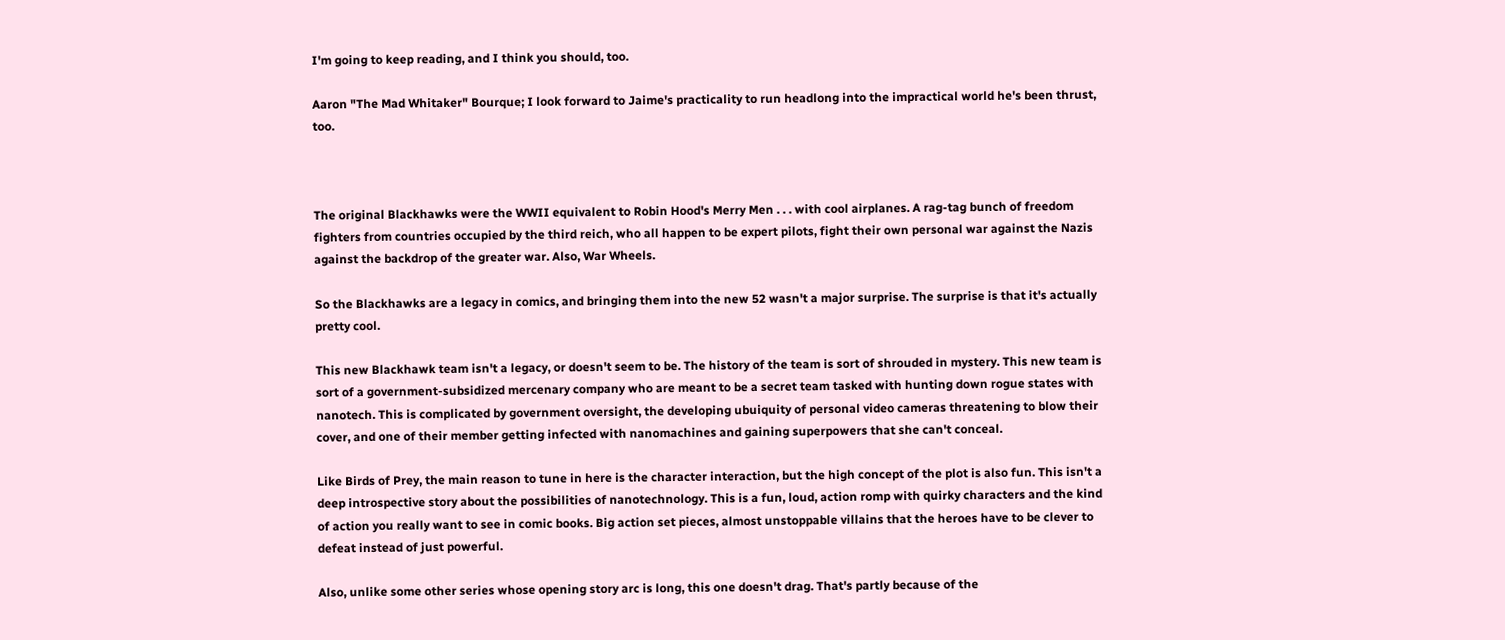I'm going to keep reading, and I think you should, too.

Aaron "The Mad Whitaker" Bourque; I look forward to Jaime's practicality to run headlong into the impractical world he's been thrust, too.



The original Blackhawks were the WWII equivalent to Robin Hood's Merry Men . . . with cool airplanes. A rag-tag bunch of freedom fighters from countries occupied by the third reich, who all happen to be expert pilots, fight their own personal war against the Nazis against the backdrop of the greater war. Also, War Wheels.

So the Blackhawks are a legacy in comics, and bringing them into the new 52 wasn't a major surprise. The surprise is that it's actually pretty cool.

This new Blackhawk team isn't a legacy, or doesn't seem to be. The history of the team is sort of shrouded in mystery. This new team is sort of a government-subsidized mercenary company who are meant to be a secret team tasked with hunting down rogue states with nanotech. This is complicated by government oversight, the developing ubuiquity of personal video cameras threatening to blow their cover, and one of their member getting infected with nanomachines and gaining superpowers that she can't conceal.

Like Birds of Prey, the main reason to tune in here is the character interaction, but the high concept of the plot is also fun. This isn't a deep introspective story about the possibilities of nanotechnology. This is a fun, loud, action romp with quirky characters and the kind of action you really want to see in comic books. Big action set pieces, almost unstoppable villains that the heroes have to be clever to defeat instead of just powerful.

Also, unlike some other series whose opening story arc is long, this one doesn't drag. That's partly because of the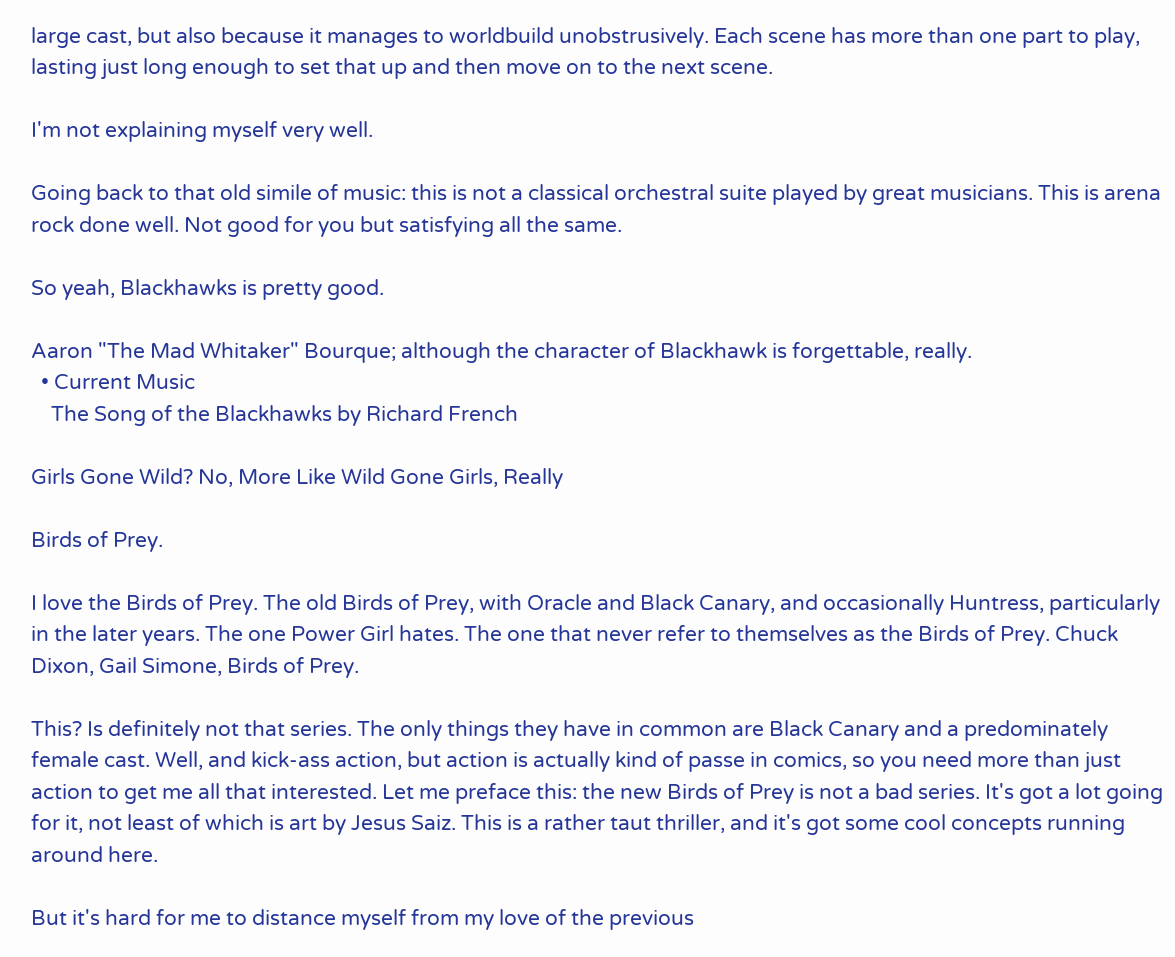large cast, but also because it manages to worldbuild unobstrusively. Each scene has more than one part to play, lasting just long enough to set that up and then move on to the next scene.

I'm not explaining myself very well.

Going back to that old simile of music: this is not a classical orchestral suite played by great musicians. This is arena rock done well. Not good for you but satisfying all the same.

So yeah, Blackhawks is pretty good.

Aaron "The Mad Whitaker" Bourque; although the character of Blackhawk is forgettable, really.
  • Current Music
    The Song of the Blackhawks by Richard French

Girls Gone Wild? No, More Like Wild Gone Girls, Really

Birds of Prey.

I love the Birds of Prey. The old Birds of Prey, with Oracle and Black Canary, and occasionally Huntress, particularly in the later years. The one Power Girl hates. The one that never refer to themselves as the Birds of Prey. Chuck Dixon, Gail Simone, Birds of Prey.

This? Is definitely not that series. The only things they have in common are Black Canary and a predominately female cast. Well, and kick-ass action, but action is actually kind of passe in comics, so you need more than just action to get me all that interested. Let me preface this: the new Birds of Prey is not a bad series. It's got a lot going for it, not least of which is art by Jesus Saiz. This is a rather taut thriller, and it's got some cool concepts running around here.

But it's hard for me to distance myself from my love of the previous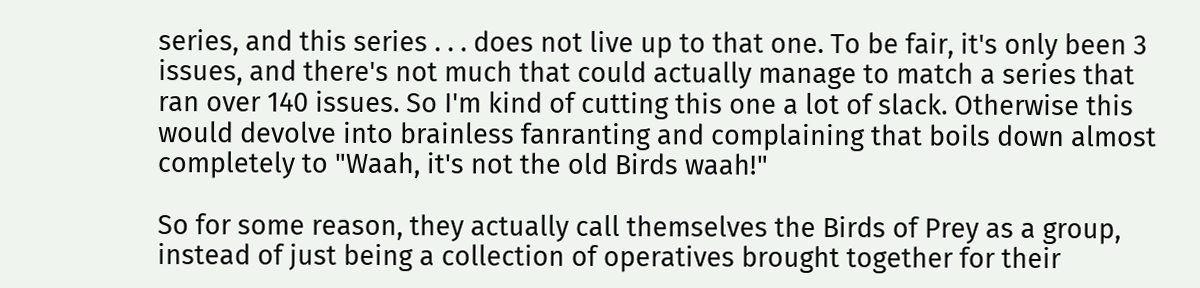series, and this series . . . does not live up to that one. To be fair, it's only been 3 issues, and there's not much that could actually manage to match a series that ran over 140 issues. So I'm kind of cutting this one a lot of slack. Otherwise this would devolve into brainless fanranting and complaining that boils down almost completely to "Waah, it's not the old Birds waah!"

So for some reason, they actually call themselves the Birds of Prey as a group, instead of just being a collection of operatives brought together for their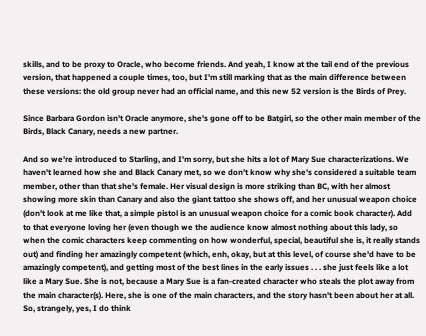skills, and to be proxy to Oracle, who become friends. And yeah, I know at the tail end of the previous version, that happened a couple times, too, but I'm still marking that as the main difference between these versions: the old group never had an official name, and this new 52 version is the Birds of Prey.

Since Barbara Gordon isn't Oracle anymore, she's gone off to be Batgirl, so the other main member of the Birds, Black Canary, needs a new partner.

And so we're introduced to Starling, and I'm sorry, but she hits a lot of Mary Sue characterizations. We haven't learned how she and Black Canary met, so we don't know why she's considered a suitable team member, other than that she's female. Her visual design is more striking than BC, with her almost showing more skin than Canary and also the giant tattoo she shows off, and her unusual weapon choice (don't look at me like that, a simple pistol is an unusual weapon choice for a comic book character). Add to that everyone loving her (even though we the audience know almost nothing about this lady, so when the comic characters keep commenting on how wonderful, special, beautiful she is, it really stands out) and finding her amazingly competent (which, enh, okay, but at this level, of course she'd have to be amazingly competent), and getting most of the best lines in the early issues . . . she just feels like a lot like a Mary Sue. She is not, because a Mary Sue is a fan-created character who steals the plot away from the main character(s). Here, she is one of the main characters, and the story hasn't been about her at all. So, strangely, yes, I do think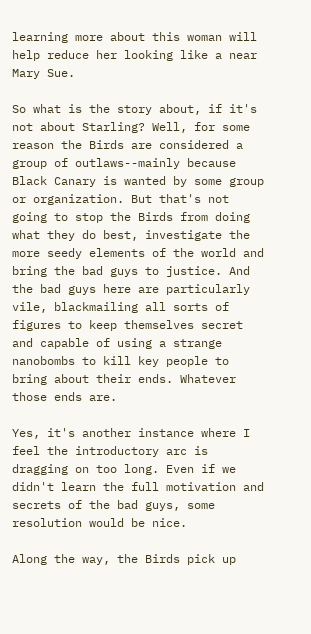learning more about this woman will help reduce her looking like a near Mary Sue.

So what is the story about, if it's not about Starling? Well, for some reason the Birds are considered a group of outlaws--mainly because Black Canary is wanted by some group or organization. But that's not going to stop the Birds from doing what they do best, investigate the more seedy elements of the world and bring the bad guys to justice. And the bad guys here are particularly vile, blackmailing all sorts of figures to keep themselves secret and capable of using a strange nanobombs to kill key people to bring about their ends. Whatever those ends are.

Yes, it's another instance where I feel the introductory arc is dragging on too long. Even if we didn't learn the full motivation and secrets of the bad guys, some resolution would be nice.

Along the way, the Birds pick up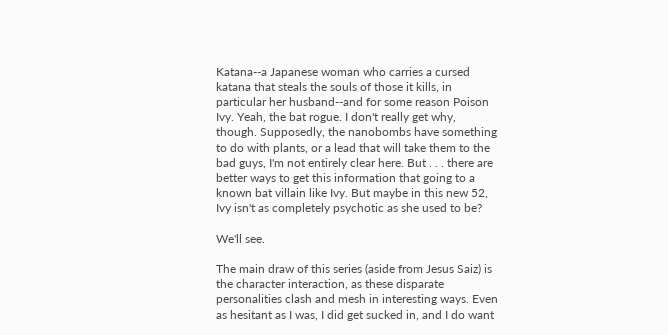Katana--a Japanese woman who carries a cursed katana that steals the souls of those it kills, in particular her husband--and for some reason Poison Ivy. Yeah, the bat rogue. I don't really get why, though. Supposedly, the nanobombs have something to do with plants, or a lead that will take them to the bad guys, I'm not entirely clear here. But . . . there are better ways to get this information that going to a known bat villain like Ivy. But maybe in this new 52, Ivy isn't as completely psychotic as she used to be?

We'll see.

The main draw of this series (aside from Jesus Saiz) is the character interaction, as these disparate personalities clash and mesh in interesting ways. Even as hesitant as I was, I did get sucked in, and I do want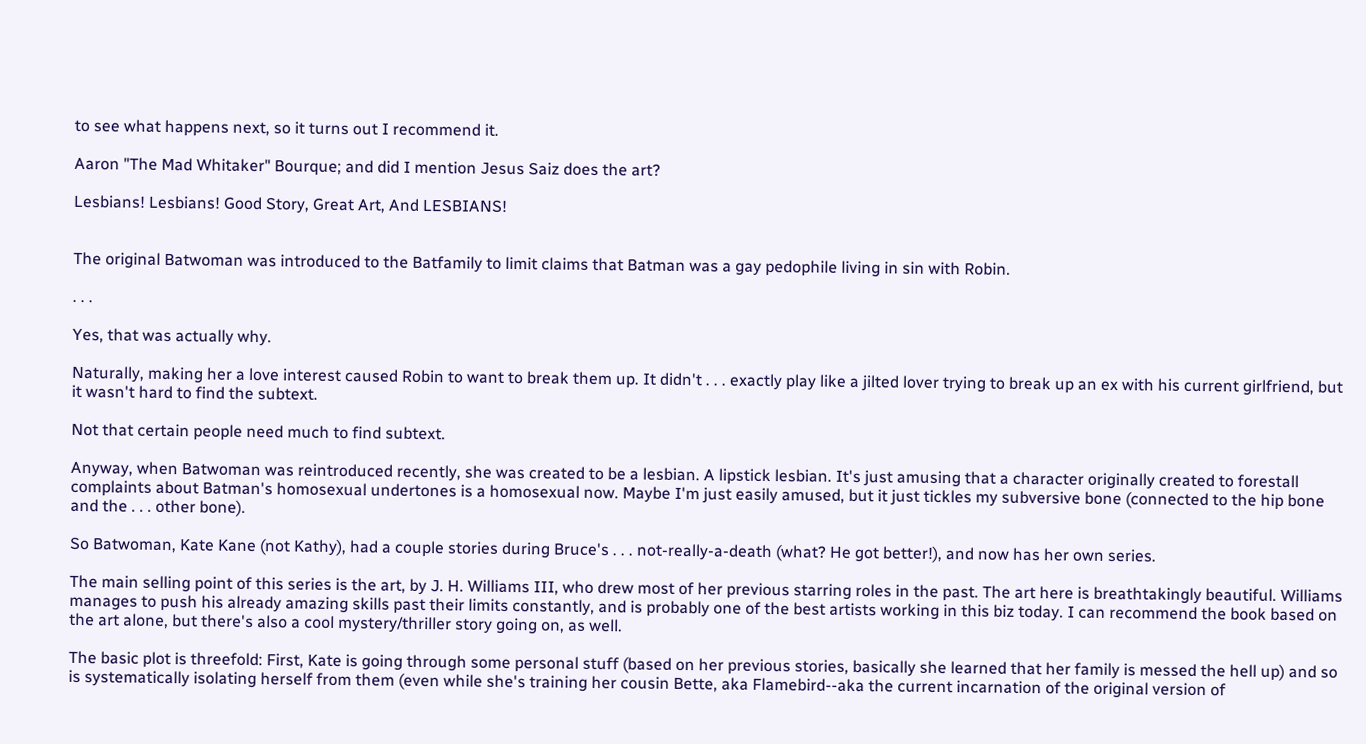to see what happens next, so it turns out I recommend it.

Aaron "The Mad Whitaker" Bourque; and did I mention Jesus Saiz does the art?

Lesbians! Lesbians! Good Story, Great Art, And LESBIANS!


The original Batwoman was introduced to the Batfamily to limit claims that Batman was a gay pedophile living in sin with Robin.

. . .

Yes, that was actually why.

Naturally, making her a love interest caused Robin to want to break them up. It didn't . . . exactly play like a jilted lover trying to break up an ex with his current girlfriend, but it wasn't hard to find the subtext.

Not that certain people need much to find subtext.

Anyway, when Batwoman was reintroduced recently, she was created to be a lesbian. A lipstick lesbian. It's just amusing that a character originally created to forestall complaints about Batman's homosexual undertones is a homosexual now. Maybe I'm just easily amused, but it just tickles my subversive bone (connected to the hip bone and the . . . other bone).

So Batwoman, Kate Kane (not Kathy), had a couple stories during Bruce's . . . not-really-a-death (what? He got better!), and now has her own series.

The main selling point of this series is the art, by J. H. Williams III, who drew most of her previous starring roles in the past. The art here is breathtakingly beautiful. Williams manages to push his already amazing skills past their limits constantly, and is probably one of the best artists working in this biz today. I can recommend the book based on the art alone, but there's also a cool mystery/thriller story going on, as well.

The basic plot is threefold: First, Kate is going through some personal stuff (based on her previous stories, basically she learned that her family is messed the hell up) and so is systematically isolating herself from them (even while she's training her cousin Bette, aka Flamebird--aka the current incarnation of the original version of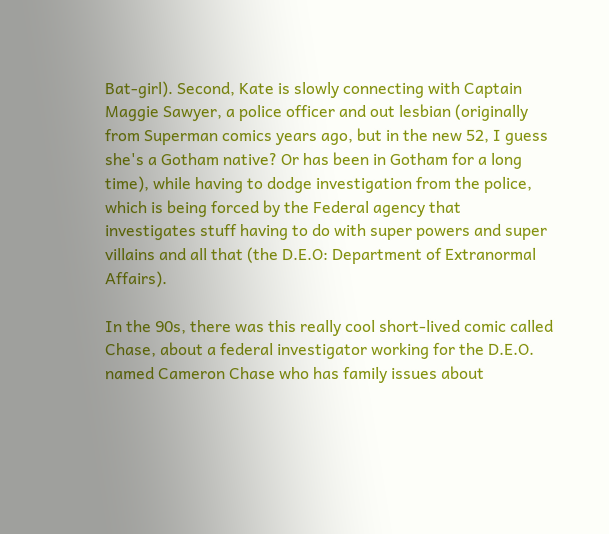Bat-girl). Second, Kate is slowly connecting with Captain Maggie Sawyer, a police officer and out lesbian (originally from Superman comics years ago, but in the new 52, I guess she's a Gotham native? Or has been in Gotham for a long time), while having to dodge investigation from the police, which is being forced by the Federal agency that investigates stuff having to do with super powers and super villains and all that (the D.E.O: Department of Extranormal Affairs).

In the 90s, there was this really cool short-lived comic called Chase, about a federal investigator working for the D.E.O. named Cameron Chase who has family issues about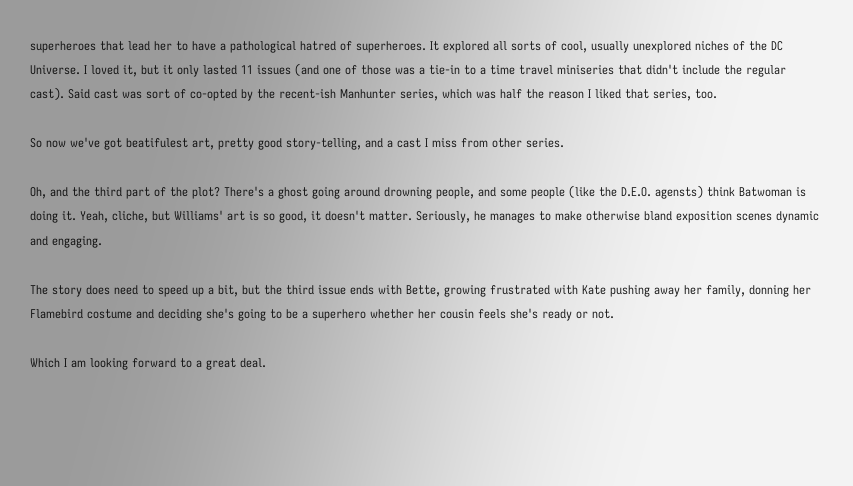superheroes that lead her to have a pathological hatred of superheroes. It explored all sorts of cool, usually unexplored niches of the DC Universe. I loved it, but it only lasted 11 issues (and one of those was a tie-in to a time travel miniseries that didn't include the regular cast). Said cast was sort of co-opted by the recent-ish Manhunter series, which was half the reason I liked that series, too.

So now we've got beatifulest art, pretty good story-telling, and a cast I miss from other series.

Oh, and the third part of the plot? There's a ghost going around drowning people, and some people (like the D.E.O. agensts) think Batwoman is doing it. Yeah, cliche, but Williams' art is so good, it doesn't matter. Seriously, he manages to make otherwise bland exposition scenes dynamic and engaging.

The story does need to speed up a bit, but the third issue ends with Bette, growing frustrated with Kate pushing away her family, donning her Flamebird costume and deciding she's going to be a superhero whether her cousin feels she's ready or not.

Which I am looking forward to a great deal.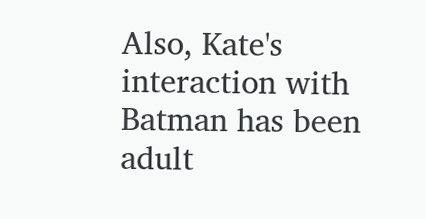Also, Kate's interaction with Batman has been adult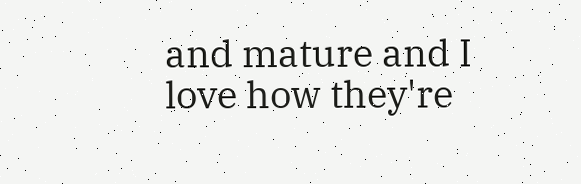and mature and I love how they're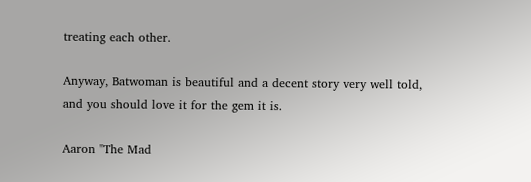treating each other.

Anyway, Batwoman is beautiful and a decent story very well told, and you should love it for the gem it is.

Aaron "The Mad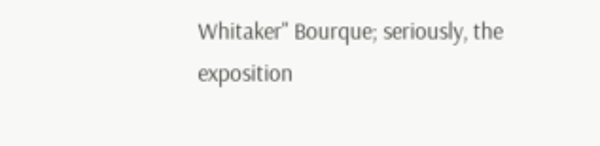Whitaker" Bourque; seriously, the exposition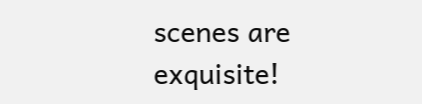scenes are exquisite!